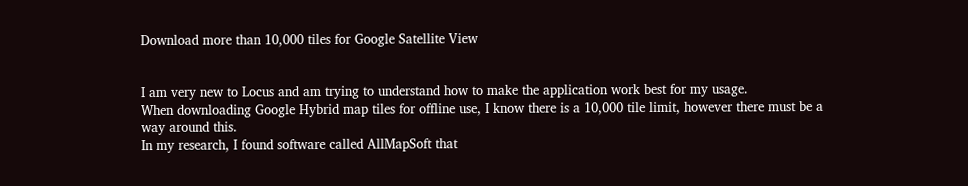Download more than 10,000 tiles for Google Satellite View


I am very new to Locus and am trying to understand how to make the application work best for my usage.
When downloading Google Hybrid map tiles for offline use, I know there is a 10,000 tile limit, however there must be a way around this.
In my research, I found software called AllMapSoft that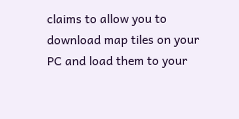claims to allow you to download map tiles on your PC and load them to your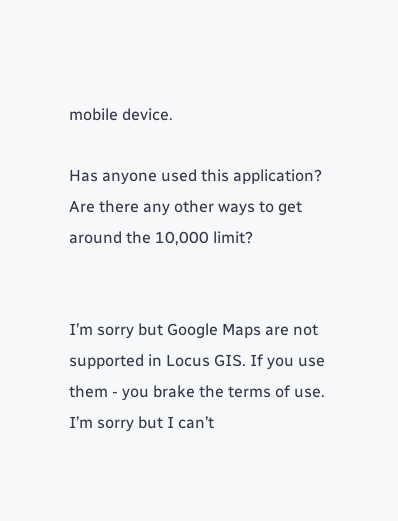mobile device.

Has anyone used this application? Are there any other ways to get around the 10,000 limit?


I’m sorry but Google Maps are not supported in Locus GIS. If you use them - you brake the terms of use. I’m sorry but I can’t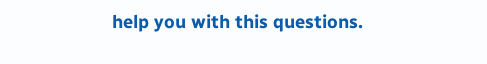help you with this questions.